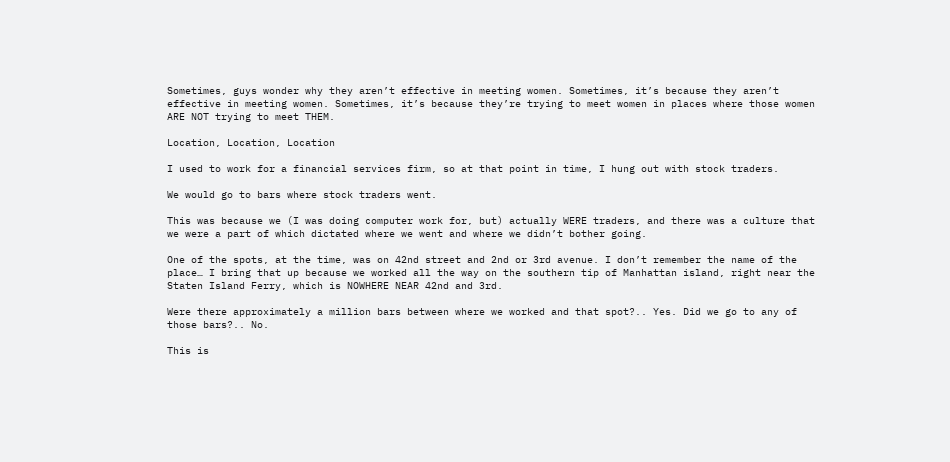Sometimes, guys wonder why they aren’t effective in meeting women. Sometimes, it’s because they aren’t effective in meeting women. Sometimes, it’s because they’re trying to meet women in places where those women ARE NOT trying to meet THEM.

Location, Location, Location

I used to work for a financial services firm, so at that point in time, I hung out with stock traders.

We would go to bars where stock traders went.

This was because we (I was doing computer work for, but) actually WERE traders, and there was a culture that we were a part of which dictated where we went and where we didn’t bother going.

One of the spots, at the time, was on 42nd street and 2nd or 3rd avenue. I don’t remember the name of the place… I bring that up because we worked all the way on the southern tip of Manhattan island, right near the Staten Island Ferry, which is NOWHERE NEAR 42nd and 3rd.

Were there approximately a million bars between where we worked and that spot?.. Yes. Did we go to any of those bars?.. No.

This is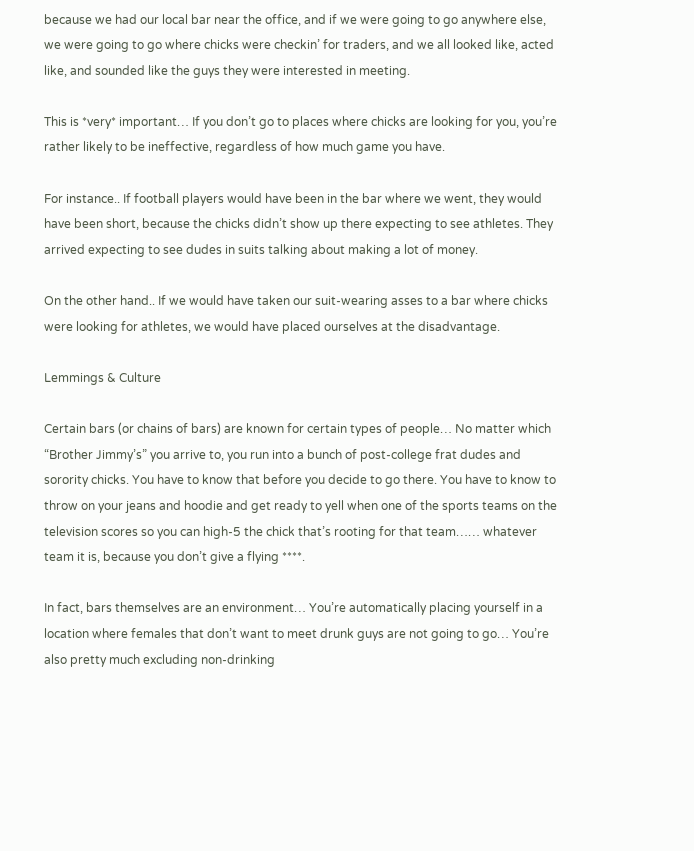because we had our local bar near the office, and if we were going to go anywhere else, we were going to go where chicks were checkin’ for traders, and we all looked like, acted like, and sounded like the guys they were interested in meeting.

This is *very* important… If you don’t go to places where chicks are looking for you, you’re rather likely to be ineffective, regardless of how much game you have.

For instance.. If football players would have been in the bar where we went, they would have been short, because the chicks didn’t show up there expecting to see athletes. They arrived expecting to see dudes in suits talking about making a lot of money.

On the other hand.. If we would have taken our suit-wearing asses to a bar where chicks were looking for athletes, we would have placed ourselves at the disadvantage.

Lemmings & Culture

Certain bars (or chains of bars) are known for certain types of people… No matter which “Brother Jimmy’s” you arrive to, you run into a bunch of post-college frat dudes and sorority chicks. You have to know that before you decide to go there. You have to know to throw on your jeans and hoodie and get ready to yell when one of the sports teams on the television scores so you can high-5 the chick that’s rooting for that team…… whatever team it is, because you don’t give a flying ****.

In fact, bars themselves are an environment… You’re automatically placing yourself in a location where females that don’t want to meet drunk guys are not going to go… You’re also pretty much excluding non-drinking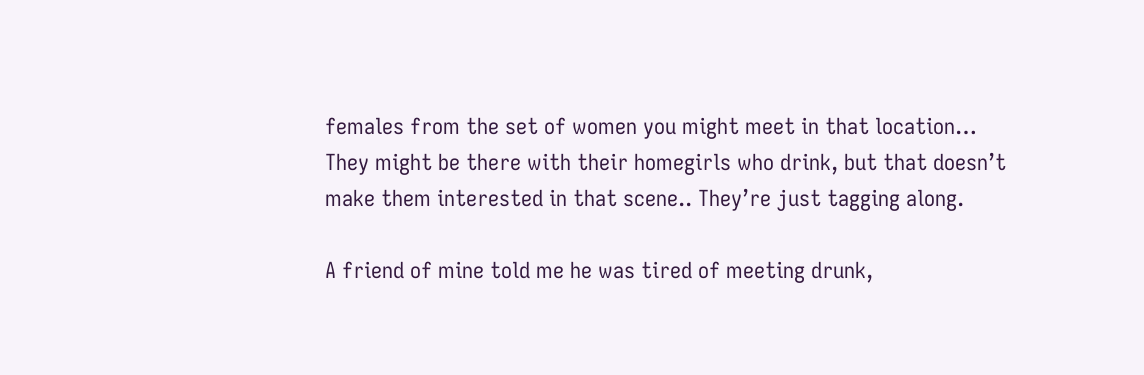females from the set of women you might meet in that location… They might be there with their homegirls who drink, but that doesn’t make them interested in that scene.. They’re just tagging along.

A friend of mine told me he was tired of meeting drunk,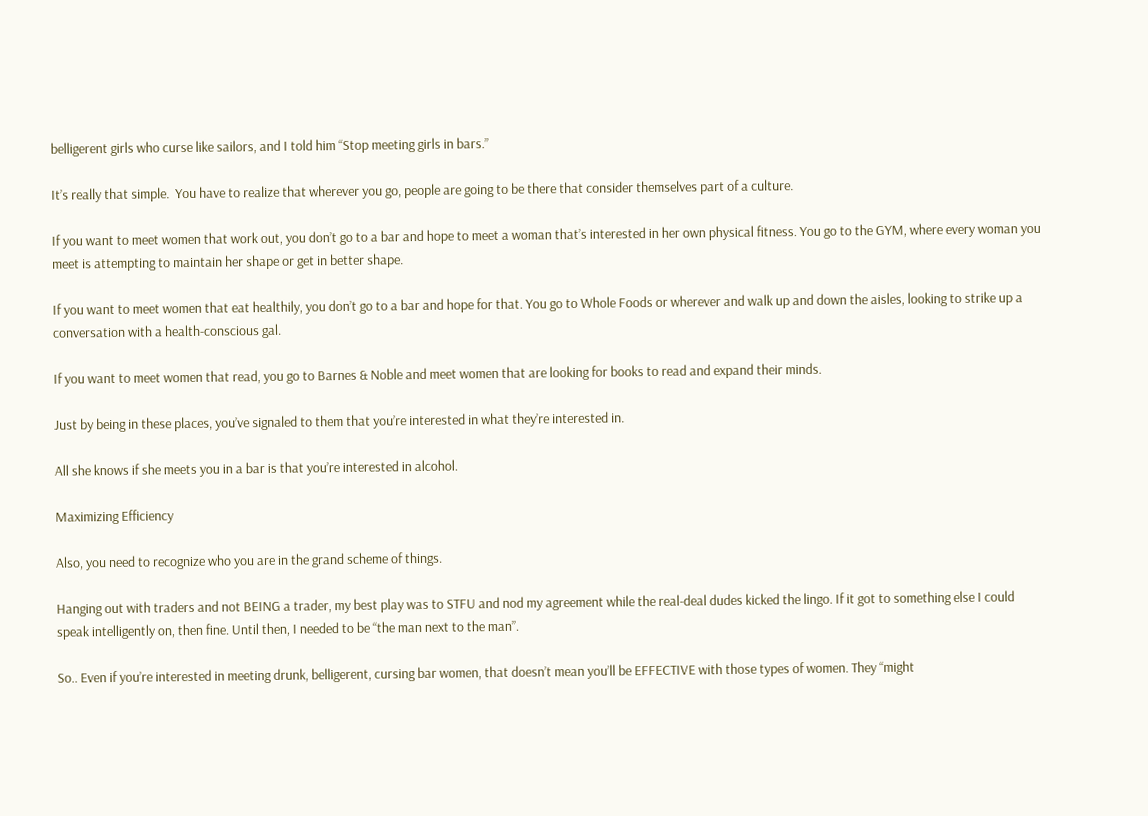belligerent girls who curse like sailors, and I told him “Stop meeting girls in bars.”

It’s really that simple.  You have to realize that wherever you go, people are going to be there that consider themselves part of a culture.

If you want to meet women that work out, you don’t go to a bar and hope to meet a woman that’s interested in her own physical fitness. You go to the GYM, where every woman you meet is attempting to maintain her shape or get in better shape.

If you want to meet women that eat healthily, you don’t go to a bar and hope for that. You go to Whole Foods or wherever and walk up and down the aisles, looking to strike up a conversation with a health-conscious gal.

If you want to meet women that read, you go to Barnes & Noble and meet women that are looking for books to read and expand their minds.

Just by being in these places, you’ve signaled to them that you’re interested in what they’re interested in.

All she knows if she meets you in a bar is that you’re interested in alcohol.

Maximizing Efficiency

Also, you need to recognize who you are in the grand scheme of things.

Hanging out with traders and not BEING a trader, my best play was to STFU and nod my agreement while the real-deal dudes kicked the lingo. If it got to something else I could speak intelligently on, then fine. Until then, I needed to be “the man next to the man”.

So.. Even if you’re interested in meeting drunk, belligerent, cursing bar women, that doesn’t mean you’ll be EFFECTIVE with those types of women. They “might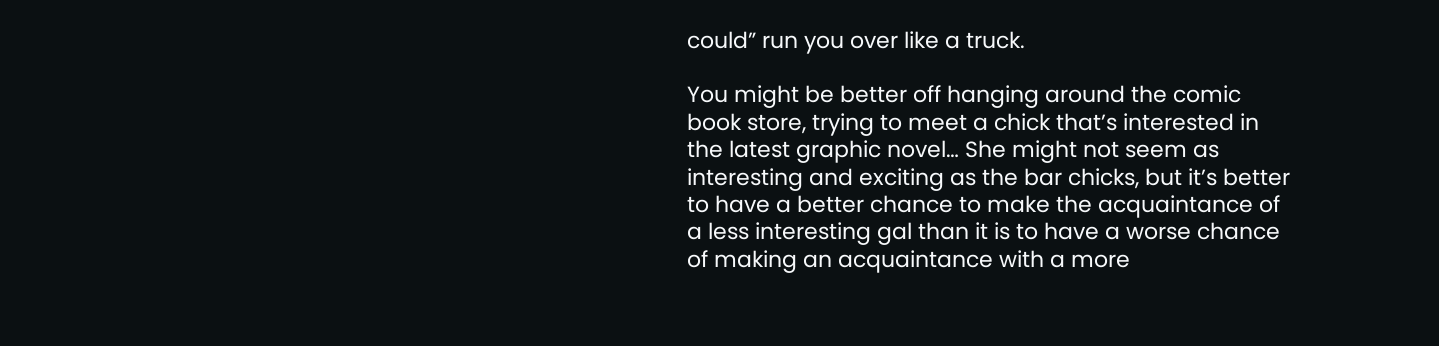could” run you over like a truck.

You might be better off hanging around the comic book store, trying to meet a chick that’s interested in the latest graphic novel… She might not seem as interesting and exciting as the bar chicks, but it’s better to have a better chance to make the acquaintance of a less interesting gal than it is to have a worse chance of making an acquaintance with a more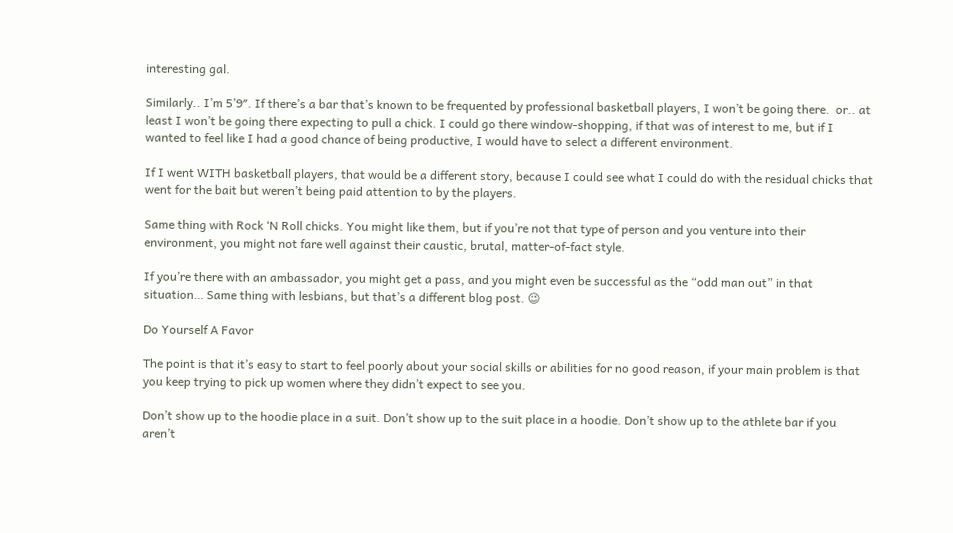interesting gal.

Similarly.. I’m 5’9″. If there’s a bar that’s known to be frequented by professional basketball players, I won’t be going there.  or.. at least I won’t be going there expecting to pull a chick. I could go there window-shopping, if that was of interest to me, but if I wanted to feel like I had a good chance of being productive, I would have to select a different environment.

If I went WITH basketball players, that would be a different story, because I could see what I could do with the residual chicks that went for the bait but weren’t being paid attention to by the players.

Same thing with Rock ‘N Roll chicks. You might like them, but if you’re not that type of person and you venture into their environment, you might not fare well against their caustic, brutal, matter-of-fact style.

If you’re there with an ambassador, you might get a pass, and you might even be successful as the “odd man out” in that situation… Same thing with lesbians, but that’s a different blog post. 😉

Do Yourself A Favor

The point is that it’s easy to start to feel poorly about your social skills or abilities for no good reason, if your main problem is that you keep trying to pick up women where they didn’t expect to see you.

Don’t show up to the hoodie place in a suit. Don’t show up to the suit place in a hoodie. Don’t show up to the athlete bar if you aren’t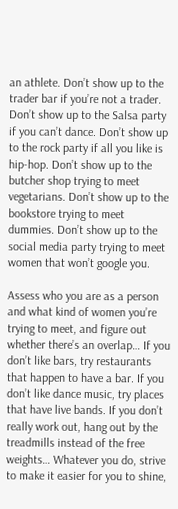an athlete. Don’t show up to the trader bar if you’re not a trader. Don’t show up to the Salsa party if you can’t dance. Don’t show up to the rock party if all you like is hip-hop. Don’t show up to the butcher shop trying to meet vegetarians. Don’t show up to the bookstore trying to meet dummies. Don’t show up to the social media party trying to meet women that won’t google you.

Assess who you are as a person and what kind of women you’re trying to meet, and figure out whether there’s an overlap… If you don’t like bars, try restaurants that happen to have a bar. If you don’t like dance music, try places that have live bands. If you don’t really work out, hang out by the treadmills instead of the free weights… Whatever you do, strive to make it easier for you to shine,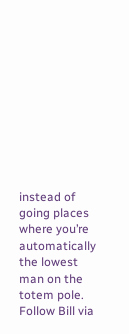instead of going places where you’re automatically the lowest man on the totem pole. Follow Bill via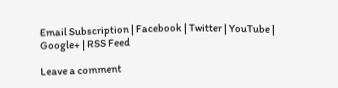Email Subscription | Facebook | Twitter | YouTube | Google+ | RSS Feed

Leave a comment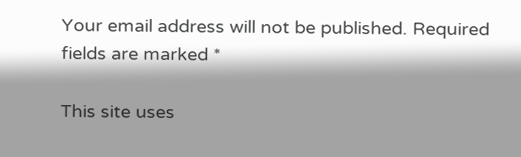Your email address will not be published. Required fields are marked *

This site uses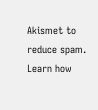Akismet to reduce spam. Learn how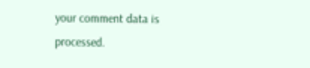your comment data is processed.